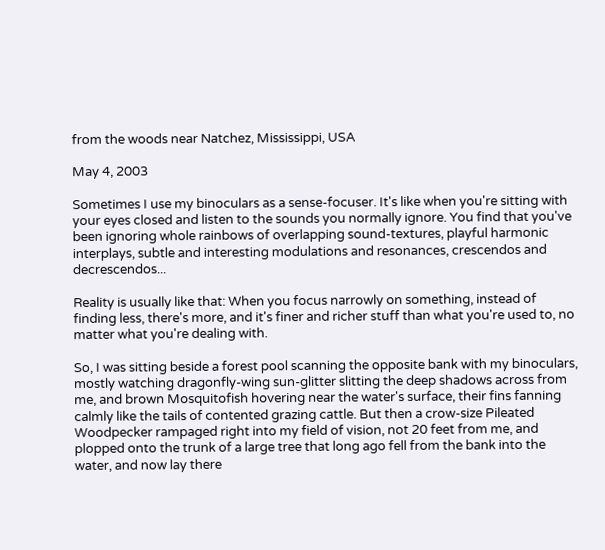from the woods near Natchez, Mississippi, USA

May 4, 2003

Sometimes I use my binoculars as a sense-focuser. It's like when you're sitting with your eyes closed and listen to the sounds you normally ignore. You find that you've been ignoring whole rainbows of overlapping sound-textures, playful harmonic interplays, subtle and interesting modulations and resonances, crescendos and decrescendos...

Reality is usually like that: When you focus narrowly on something, instead of finding less, there's more, and it's finer and richer stuff than what you're used to, no matter what you're dealing with.

So, I was sitting beside a forest pool scanning the opposite bank with my binoculars, mostly watching dragonfly-wing sun-glitter slitting the deep shadows across from me, and brown Mosquitofish hovering near the water's surface, their fins fanning calmly like the tails of contented grazing cattle. But then a crow-size Pileated Woodpecker rampaged right into my field of vision, not 20 feet from me, and plopped onto the trunk of a large tree that long ago fell from the bank into the water, and now lay there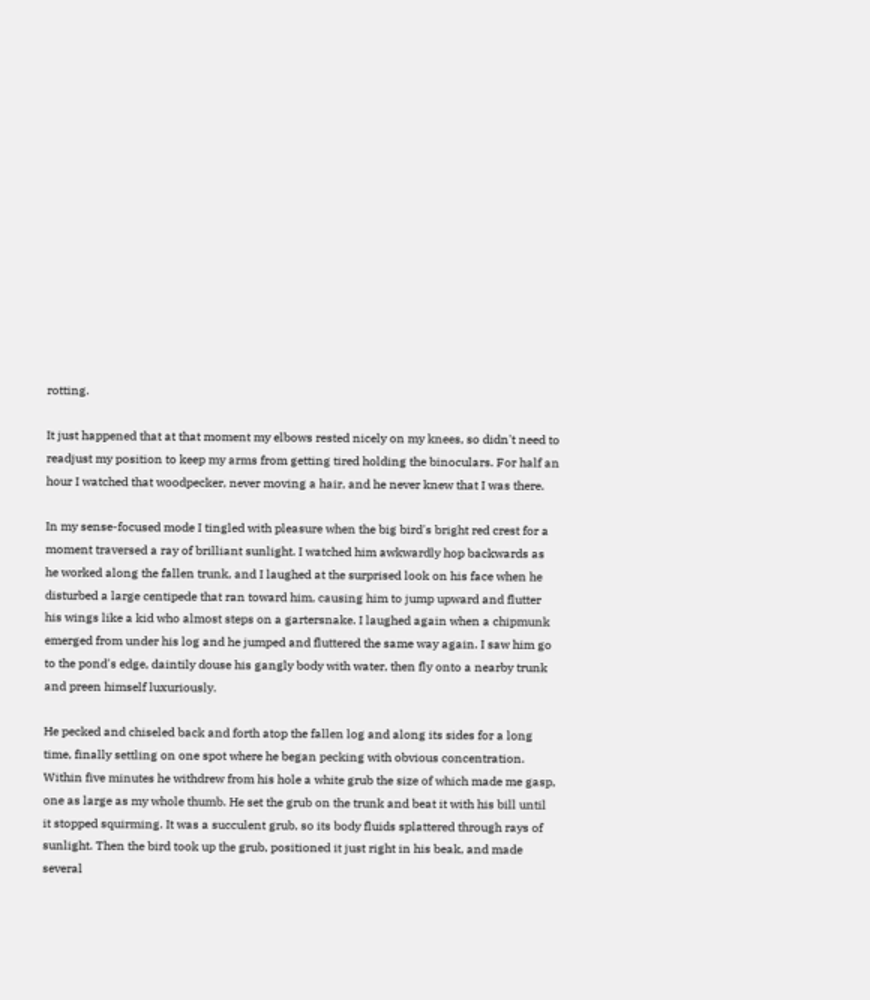rotting.

It just happened that at that moment my elbows rested nicely on my knees, so didn't need to readjust my position to keep my arms from getting tired holding the binoculars. For half an hour I watched that woodpecker, never moving a hair, and he never knew that I was there.

In my sense-focused mode I tingled with pleasure when the big bird's bright red crest for a moment traversed a ray of brilliant sunlight. I watched him awkwardly hop backwards as he worked along the fallen trunk, and I laughed at the surprised look on his face when he disturbed a large centipede that ran toward him, causing him to jump upward and flutter his wings like a kid who almost steps on a gartersnake. I laughed again when a chipmunk emerged from under his log and he jumped and fluttered the same way again. I saw him go to the pond's edge, daintily douse his gangly body with water, then fly onto a nearby trunk and preen himself luxuriously.

He pecked and chiseled back and forth atop the fallen log and along its sides for a long time, finally settling on one spot where he began pecking with obvious concentration. Within five minutes he withdrew from his hole a white grub the size of which made me gasp, one as large as my whole thumb. He set the grub on the trunk and beat it with his bill until it stopped squirming. It was a succulent grub, so its body fluids splattered through rays of sunlight. Then the bird took up the grub, positioned it just right in his beak, and made several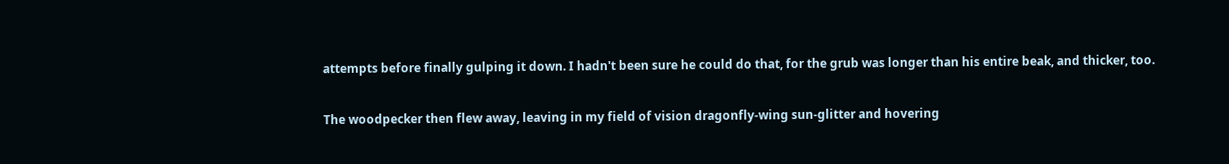attempts before finally gulping it down. I hadn't been sure he could do that, for the grub was longer than his entire beak, and thicker, too.

The woodpecker then flew away, leaving in my field of vision dragonfly-wing sun-glitter and hovering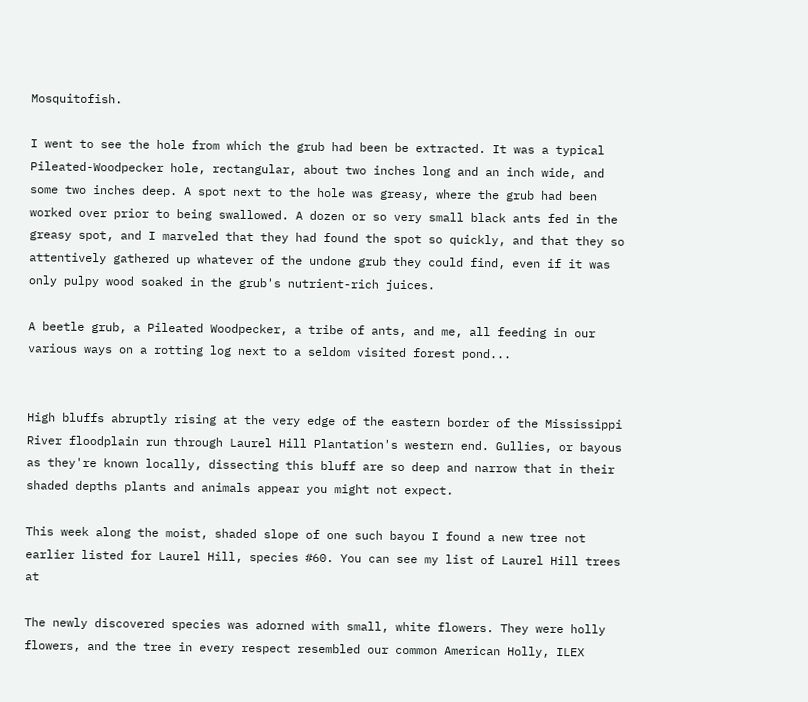Mosquitofish.

I went to see the hole from which the grub had been be extracted. It was a typical Pileated-Woodpecker hole, rectangular, about two inches long and an inch wide, and some two inches deep. A spot next to the hole was greasy, where the grub had been worked over prior to being swallowed. A dozen or so very small black ants fed in the greasy spot, and I marveled that they had found the spot so quickly, and that they so attentively gathered up whatever of the undone grub they could find, even if it was only pulpy wood soaked in the grub's nutrient-rich juices.

A beetle grub, a Pileated Woodpecker, a tribe of ants, and me, all feeding in our various ways on a rotting log next to a seldom visited forest pond...


High bluffs abruptly rising at the very edge of the eastern border of the Mississippi River floodplain run through Laurel Hill Plantation's western end. Gullies, or bayous as they're known locally, dissecting this bluff are so deep and narrow that in their shaded depths plants and animals appear you might not expect.

This week along the moist, shaded slope of one such bayou I found a new tree not earlier listed for Laurel Hill, species #60. You can see my list of Laurel Hill trees at

The newly discovered species was adorned with small, white flowers. They were holly flowers, and the tree in every respect resembled our common American Holly, ILEX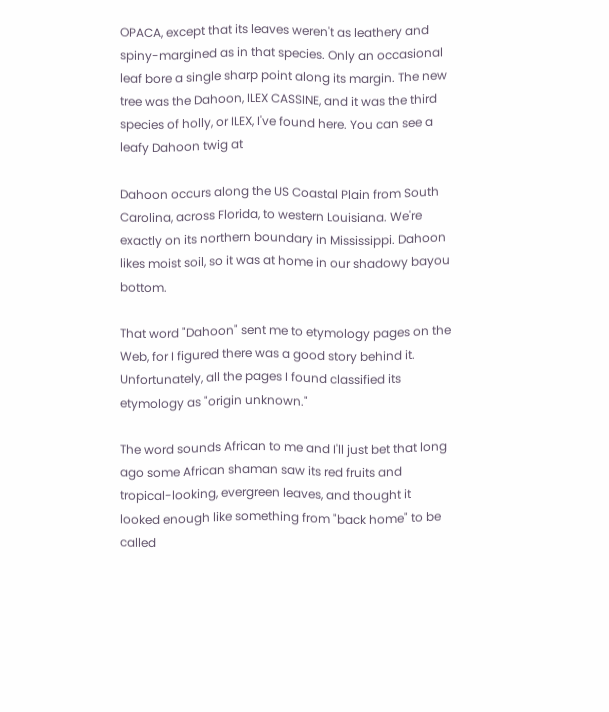OPACA, except that its leaves weren't as leathery and spiny-margined as in that species. Only an occasional leaf bore a single sharp point along its margin. The new tree was the Dahoon, ILEX CASSINE, and it was the third species of holly, or ILEX, I've found here. You can see a leafy Dahoon twig at

Dahoon occurs along the US Coastal Plain from South Carolina, across Florida, to western Louisiana. We're exactly on its northern boundary in Mississippi. Dahoon likes moist soil, so it was at home in our shadowy bayou bottom.

That word "Dahoon" sent me to etymology pages on the Web, for I figured there was a good story behind it. Unfortunately, all the pages I found classified its etymology as "origin unknown."

The word sounds African to me and I'll just bet that long ago some African shaman saw its red fruits and tropical-looking, evergreen leaves, and thought it looked enough like something from "back home" to be called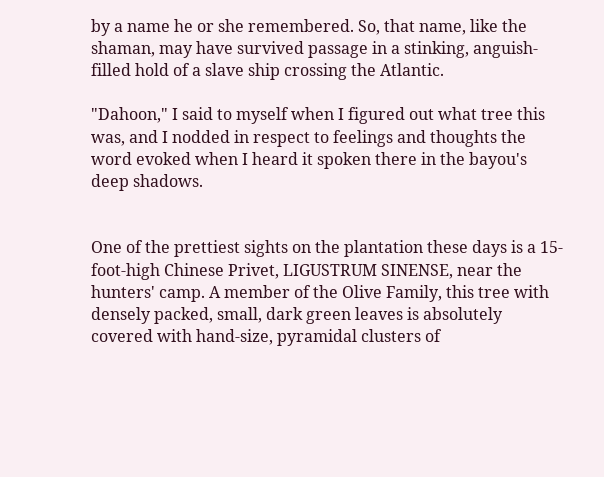by a name he or she remembered. So, that name, like the shaman, may have survived passage in a stinking, anguish-filled hold of a slave ship crossing the Atlantic.

"Dahoon," I said to myself when I figured out what tree this was, and I nodded in respect to feelings and thoughts the word evoked when I heard it spoken there in the bayou's deep shadows.


One of the prettiest sights on the plantation these days is a 15-foot-high Chinese Privet, LIGUSTRUM SINENSE, near the hunters' camp. A member of the Olive Family, this tree with densely packed, small, dark green leaves is absolutely covered with hand-size, pyramidal clusters of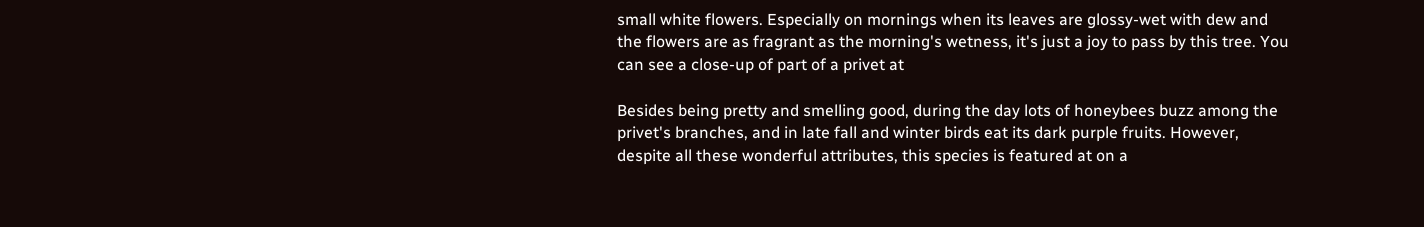small white flowers. Especially on mornings when its leaves are glossy-wet with dew and the flowers are as fragrant as the morning's wetness, it's just a joy to pass by this tree. You can see a close-up of part of a privet at

Besides being pretty and smelling good, during the day lots of honeybees buzz among the privet's branches, and in late fall and winter birds eat its dark purple fruits. However, despite all these wonderful attributes, this species is featured at on a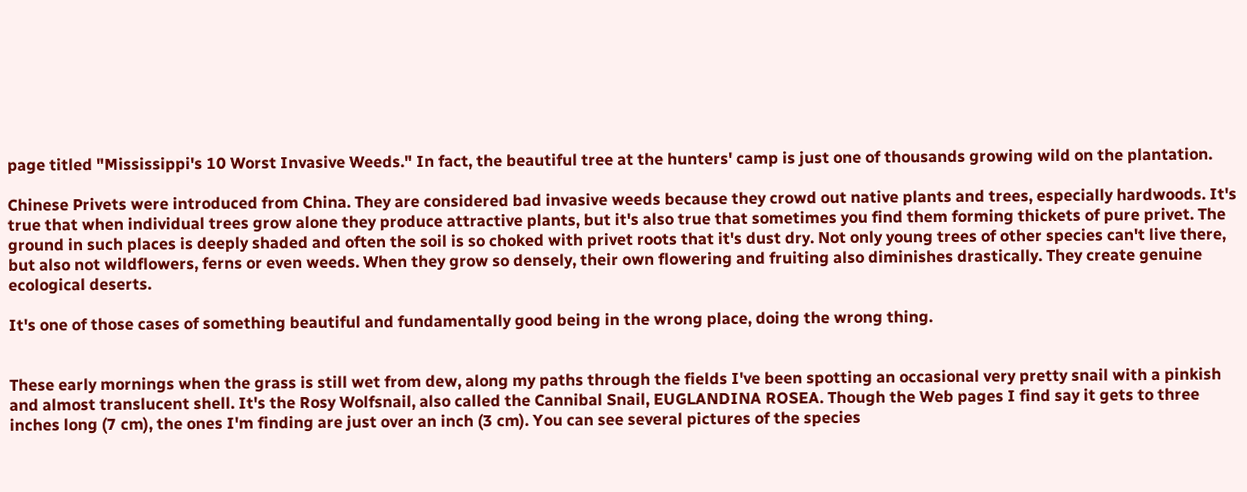page titled "Mississippi's 10 Worst Invasive Weeds." In fact, the beautiful tree at the hunters' camp is just one of thousands growing wild on the plantation.

Chinese Privets were introduced from China. They are considered bad invasive weeds because they crowd out native plants and trees, especially hardwoods. It's true that when individual trees grow alone they produce attractive plants, but it's also true that sometimes you find them forming thickets of pure privet. The ground in such places is deeply shaded and often the soil is so choked with privet roots that it's dust dry. Not only young trees of other species can't live there, but also not wildflowers, ferns or even weeds. When they grow so densely, their own flowering and fruiting also diminishes drastically. They create genuine ecological deserts.

It's one of those cases of something beautiful and fundamentally good being in the wrong place, doing the wrong thing.


These early mornings when the grass is still wet from dew, along my paths through the fields I've been spotting an occasional very pretty snail with a pinkish and almost translucent shell. It's the Rosy Wolfsnail, also called the Cannibal Snail, EUGLANDINA ROSEA. Though the Web pages I find say it gets to three inches long (7 cm), the ones I'm finding are just over an inch (3 cm). You can see several pictures of the species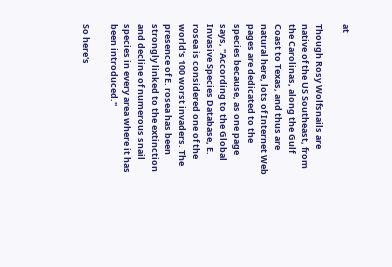at

Though Rosy Wolfsnails are native of the US Southeast, from the Carolinas, along the Gulf Coast to Texas, and thus are natural here, lots of Internet Web pages are dedicated to the species because, as one page says, "According to the Global Invasive Species Database, E. rosea is considered one of the world's 100 worst invaders. The presence of E. rosea has been strongly linked to the extinction and decline of numerous snail species in every area where it has been introduced."

So here's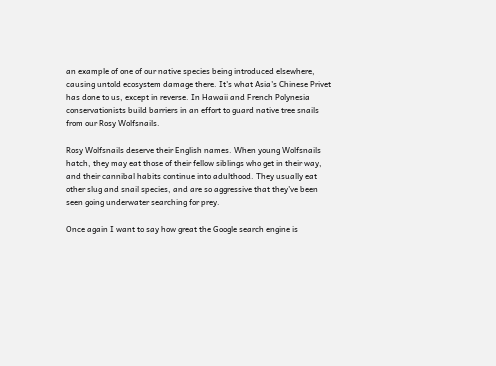an example of one of our native species being introduced elsewhere, causing untold ecosystem damage there. It's what Asia's Chinese Privet has done to us, except in reverse. In Hawaii and French Polynesia conservationists build barriers in an effort to guard native tree snails from our Rosy Wolfsnails.

Rosy Wolfsnails deserve their English names. When young Wolfsnails hatch, they may eat those of their fellow siblings who get in their way, and their cannibal habits continue into adulthood. They usually eat other slug and snail species, and are so aggressive that they've been seen going underwater searching for prey.

Once again I want to say how great the Google search engine is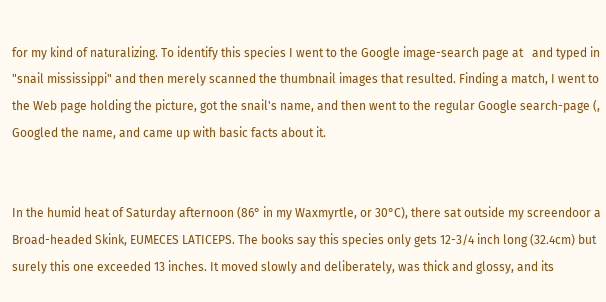for my kind of naturalizing. To identify this species I went to the Google image-search page at   and typed in "snail mississippi" and then merely scanned the thumbnail images that resulted. Finding a match, I went to the Web page holding the picture, got the snail's name, and then went to the regular Google search-page (, Googled the name, and came up with basic facts about it.


In the humid heat of Saturday afternoon (86° in my Waxmyrtle, or 30°C), there sat outside my screendoor a Broad-headed Skink, EUMECES LATICEPS. The books say this species only gets 12-3/4 inch long (32.4cm) but surely this one exceeded 13 inches. It moved slowly and deliberately, was thick and glossy, and its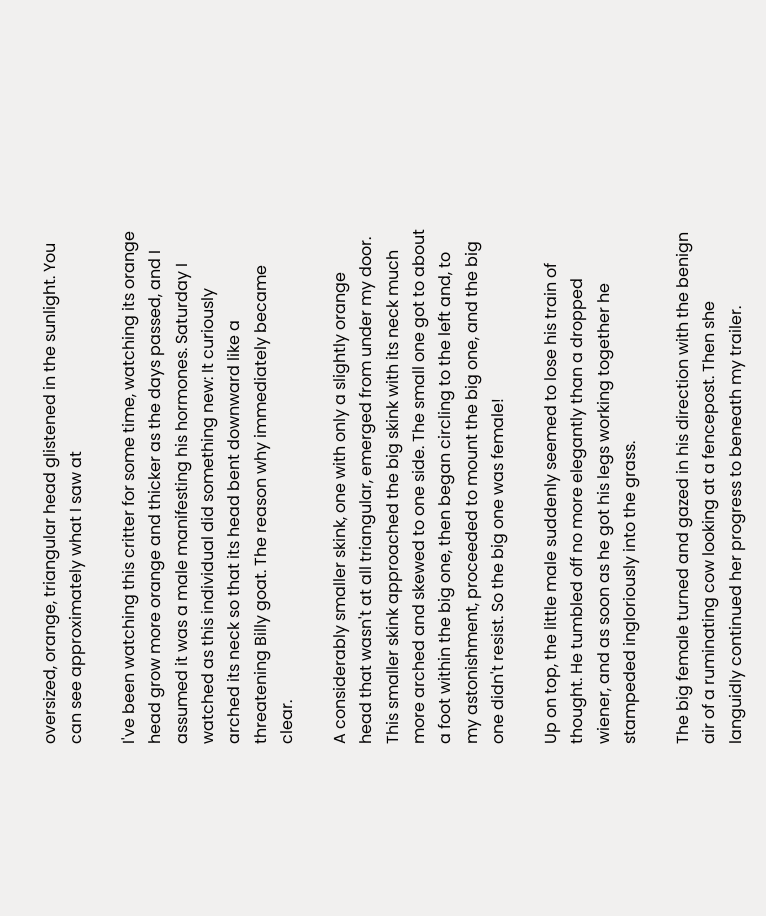oversized, orange, triangular head glistened in the sunlight. You can see approximately what I saw at

I've been watching this critter for some time, watching its orange head grow more orange and thicker as the days passed, and I assumed it was a male manifesting his hormones. Saturday I watched as this individual did something new: It curiously arched its neck so that its head bent downward like a threatening Billy goat. The reason why immediately became clear.

A considerably smaller skink, one with only a slightly orange head that wasn't at all triangular, emerged from under my door. This smaller skink approached the big skink with its neck much more arched and skewed to one side. The small one got to about a foot within the big one, then began circling to the left and, to my astonishment, proceeded to mount the big one, and the big one didn't resist. So the big one was female!

Up on top, the little male suddenly seemed to lose his train of thought. He tumbled off no more elegantly than a dropped wiener, and as soon as he got his legs working together he stampeded ingloriously into the grass.

The big female turned and gazed in his direction with the benign air of a ruminating cow looking at a fencepost. Then she languidly continued her progress to beneath my trailer.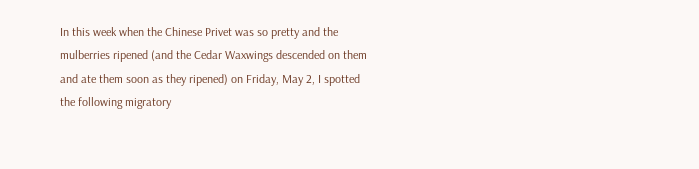In this week when the Chinese Privet was so pretty and the mulberries ripened (and the Cedar Waxwings descended on them and ate them soon as they ripened) on Friday, May 2, I spotted the following migratory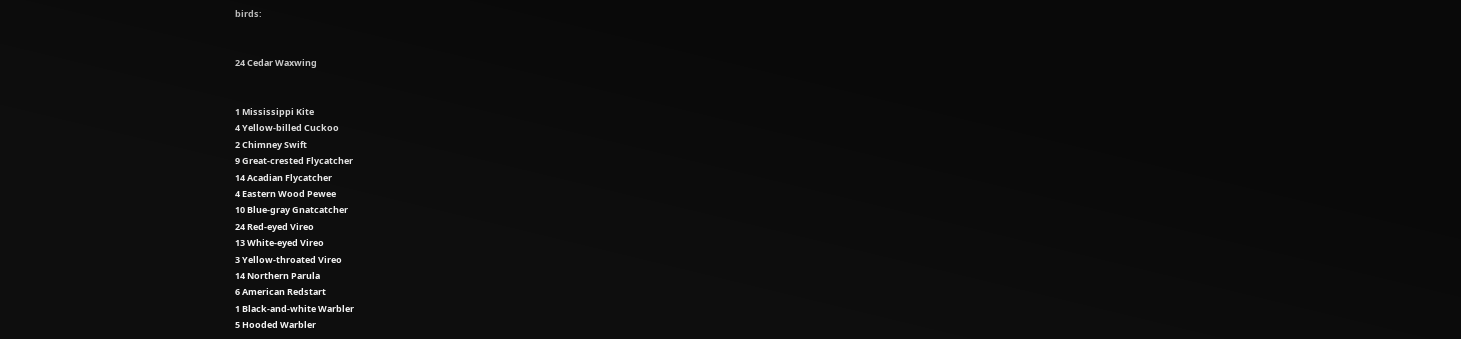birds:


24 Cedar Waxwing


1 Mississippi Kite
4 Yellow-billed Cuckoo
2 Chimney Swift
9 Great-crested Flycatcher
14 Acadian Flycatcher
4 Eastern Wood Pewee
10 Blue-gray Gnatcatcher
24 Red-eyed Vireo
13 White-eyed Vireo
3 Yellow-throated Vireo
14 Northern Parula
6 American Redstart
1 Black-and-white Warbler
5 Hooded Warbler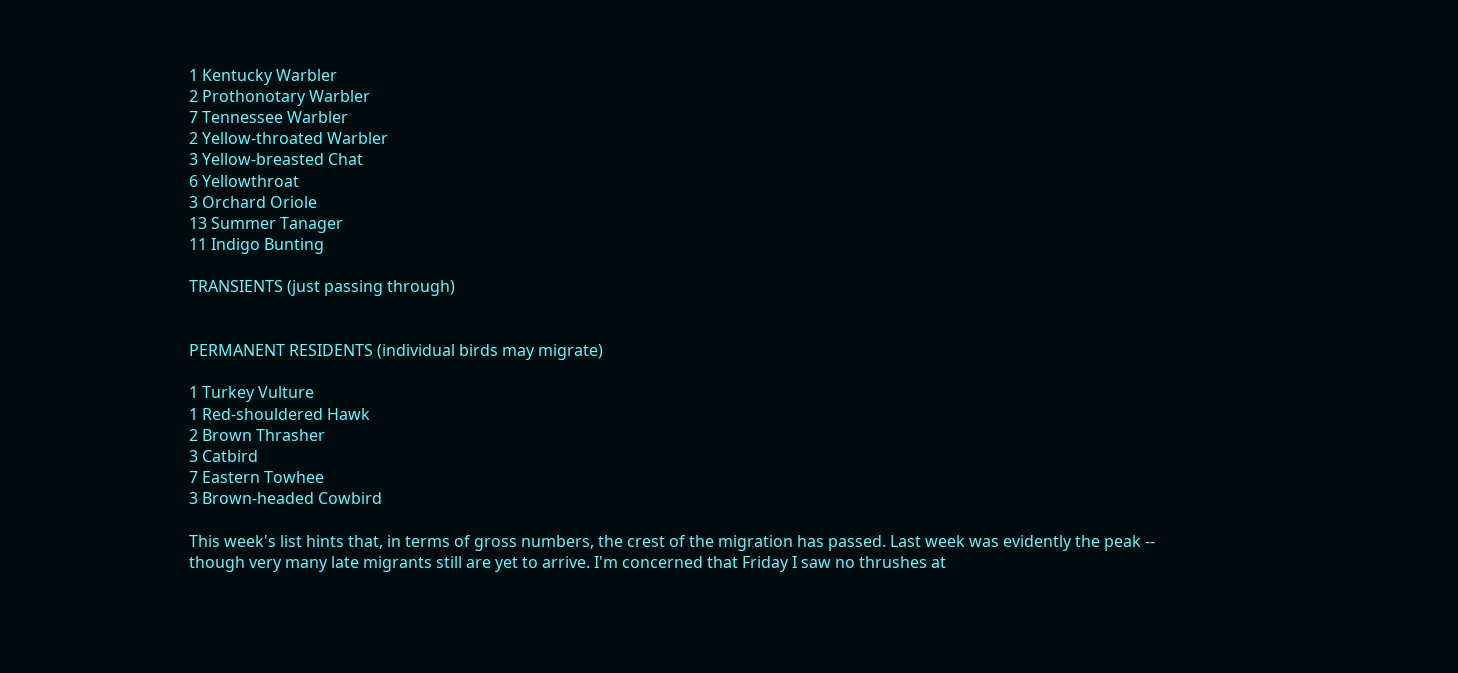1 Kentucky Warbler
2 Prothonotary Warbler
7 Tennessee Warbler
2 Yellow-throated Warbler
3 Yellow-breasted Chat
6 Yellowthroat
3 Orchard Oriole
13 Summer Tanager
11 Indigo Bunting

TRANSIENTS (just passing through)


PERMANENT RESIDENTS (individual birds may migrate)

1 Turkey Vulture
1 Red-shouldered Hawk
2 Brown Thrasher
3 Catbird
7 Eastern Towhee
3 Brown-headed Cowbird

This week's list hints that, in terms of gross numbers, the crest of the migration has passed. Last week was evidently the peak -- though very many late migrants still are yet to arrive. I'm concerned that Friday I saw no thrushes at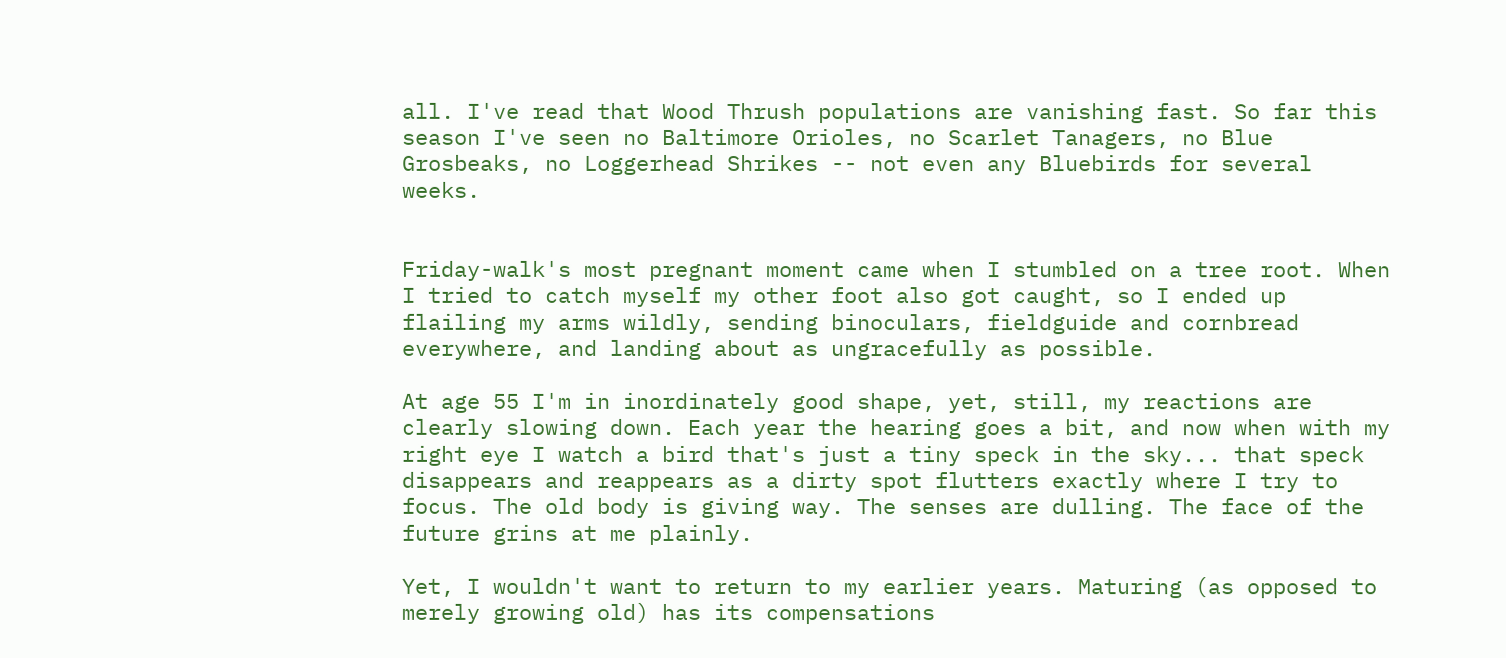all. I've read that Wood Thrush populations are vanishing fast. So far this season I've seen no Baltimore Orioles, no Scarlet Tanagers, no Blue Grosbeaks, no Loggerhead Shrikes -- not even any Bluebirds for several weeks.


Friday-walk's most pregnant moment came when I stumbled on a tree root. When I tried to catch myself my other foot also got caught, so I ended up flailing my arms wildly, sending binoculars, fieldguide and cornbread everywhere, and landing about as ungracefully as possible.

At age 55 I'm in inordinately good shape, yet, still, my reactions are clearly slowing down. Each year the hearing goes a bit, and now when with my right eye I watch a bird that's just a tiny speck in the sky... that speck disappears and reappears as a dirty spot flutters exactly where I try to focus. The old body is giving way. The senses are dulling. The face of the future grins at me plainly.

Yet, I wouldn't want to return to my earlier years. Maturing (as opposed to merely growing old) has its compensations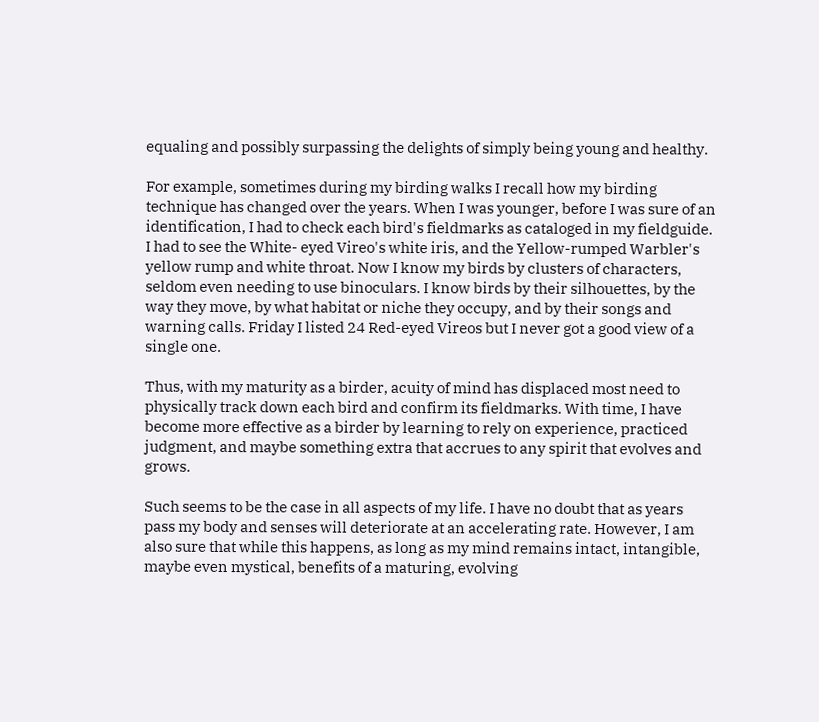equaling and possibly surpassing the delights of simply being young and healthy.

For example, sometimes during my birding walks I recall how my birding technique has changed over the years. When I was younger, before I was sure of an identification, I had to check each bird's fieldmarks as cataloged in my fieldguide. I had to see the White- eyed Vireo's white iris, and the Yellow-rumped Warbler's yellow rump and white throat. Now I know my birds by clusters of characters, seldom even needing to use binoculars. I know birds by their silhouettes, by the way they move, by what habitat or niche they occupy, and by their songs and warning calls. Friday I listed 24 Red-eyed Vireos but I never got a good view of a single one.

Thus, with my maturity as a birder, acuity of mind has displaced most need to physically track down each bird and confirm its fieldmarks. With time, I have become more effective as a birder by learning to rely on experience, practiced judgment, and maybe something extra that accrues to any spirit that evolves and grows.

Such seems to be the case in all aspects of my life. I have no doubt that as years pass my body and senses will deteriorate at an accelerating rate. However, I am also sure that while this happens, as long as my mind remains intact, intangible, maybe even mystical, benefits of a maturing, evolving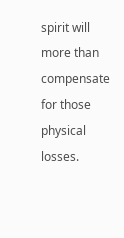spirit will more than compensate for those physical losses.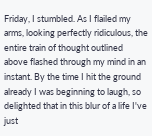Friday, I stumbled. As I flailed my arms, looking perfectly ridiculous, the entire train of thought outlined above flashed through my mind in an instant. By the time I hit the ground already I was beginning to laugh, so delighted that in this blur of a life I've just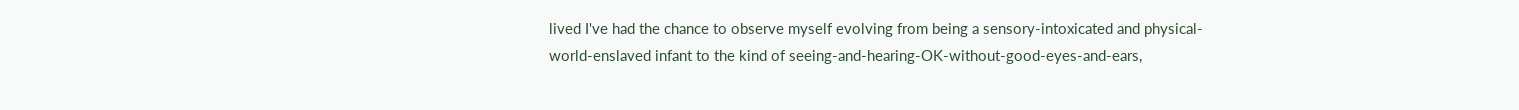lived I've had the chance to observe myself evolving from being a sensory-intoxicated and physical-world-enslaved infant to the kind of seeing-and-hearing-OK-without-good-eyes-and-ears,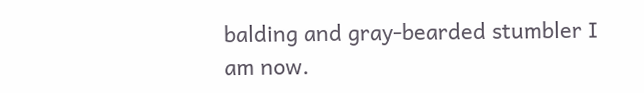balding and gray-bearded stumbler I am now.